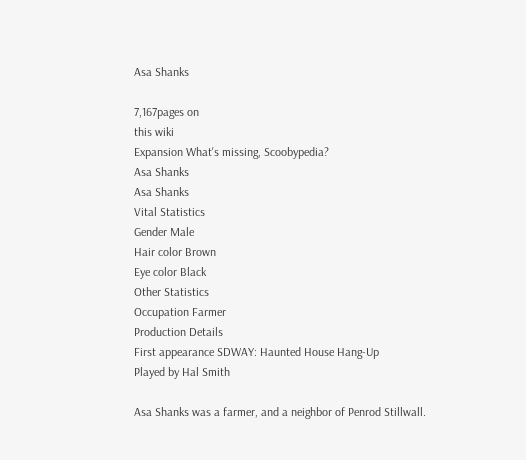Asa Shanks

7,167pages on
this wiki
Expansion What's missing, Scoobypedia?
Asa Shanks
Asa Shanks
Vital Statistics
Gender Male
Hair color Brown
Eye color Black
Other Statistics
Occupation Farmer
Production Details
First appearance SDWAY: Haunted House Hang-Up
Played by Hal Smith

Asa Shanks was a farmer, and a neighbor of Penrod Stillwall.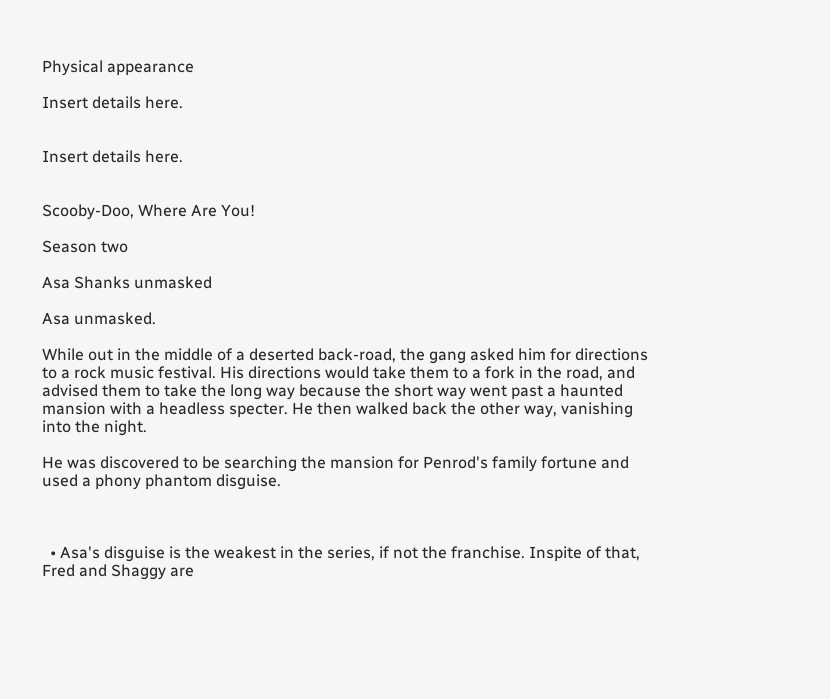Physical appearance

Insert details here.


Insert details here.


Scooby-Doo, Where Are You!

Season two

Asa Shanks unmasked

Asa unmasked.

While out in the middle of a deserted back-road, the gang asked him for directions to a rock music festival. His directions would take them to a fork in the road, and advised them to take the long way because the short way went past a haunted mansion with a headless specter. He then walked back the other way, vanishing into the night.

He was discovered to be searching the mansion for Penrod's family fortune and used a phony phantom disguise.



  • Asa's disguise is the weakest in the series, if not the franchise. Inspite of that, Fred and Shaggy are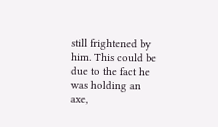still frightened by him. This could be due to the fact he was holding an axe,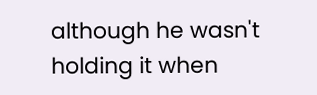although he wasn't holding it when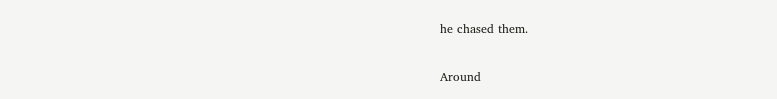he chased them.

Around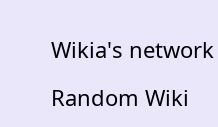Wikia's network

Random Wiki